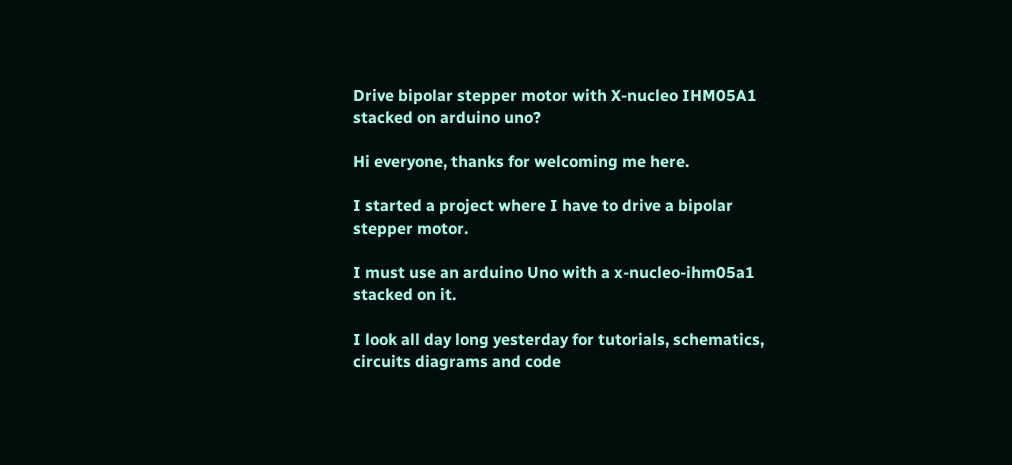Drive bipolar stepper motor with X-nucleo IHM05A1 stacked on arduino uno?

Hi everyone, thanks for welcoming me here.

I started a project where I have to drive a bipolar stepper motor.

I must use an arduino Uno with a x-nucleo-ihm05a1 stacked on it.

I look all day long yesterday for tutorials, schematics, circuits diagrams and code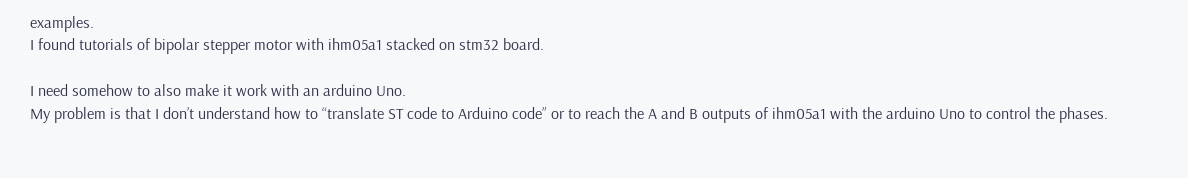examples.
I found tutorials of bipolar stepper motor with ihm05a1 stacked on stm32 board.

I need somehow to also make it work with an arduino Uno.
My problem is that I don’t understand how to “translate ST code to Arduino code” or to reach the A and B outputs of ihm05a1 with the arduino Uno to control the phases.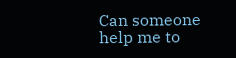Can someone help me to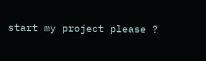start my project please ?